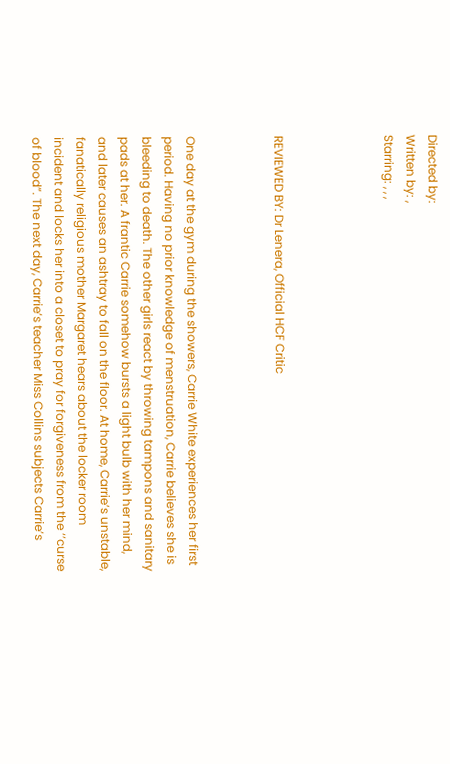Directed by:
Written by: ,
Starring: , , ,




REVIEWED BY: Dr Lenera, Official HCF Critic



One day at the gym during the showers, Carrie White experiences her first period. Having no prior knowledge of menstruation, Carrie believes she is bleeding to death. The other girls react by throwing tampons and sanitary pads at her. A frantic Carrie somehow bursts a light bulb with her mind, and later causes an ashtray to fall on the floor. At home, Carrie’s unstable, fanatically religious mother Margaret hears about the locker room incident and locks her into a closet to pray for forgiveness from the ‘’curse of blood”. The next day, Carrie’s teacher Miss Collins subjects Carrie’s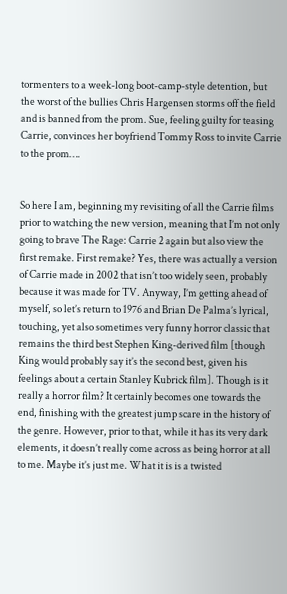tormenters to a week-long boot-camp-style detention, but the worst of the bullies Chris Hargensen storms off the field and is banned from the prom. Sue, feeling guilty for teasing Carrie, convinces her boyfriend Tommy Ross to invite Carrie to the prom….


So here I am, beginning my revisiting of all the Carrie films prior to watching the new version, meaning that I’m not only going to brave The Rage: Carrie 2 again but also view the first remake. First remake? Yes, there was actually a version of Carrie made in 2002 that isn’t too widely seen, probably because it was made for TV. Anyway, I’m getting ahead of myself, so let’s return to 1976 and Brian De Palma’s lyrical, touching, yet also sometimes very funny horror classic that remains the third best Stephen King-derived film [though King would probably say it’s the second best, given his feelings about a certain Stanley Kubrick film]. Though is it really a horror film? It certainly becomes one towards the end, finishing with the greatest jump scare in the history of the genre. However, prior to that, while it has its very dark elements, it doesn’t really come across as being horror at all to me. Maybe it’s just me. What it is is a twisted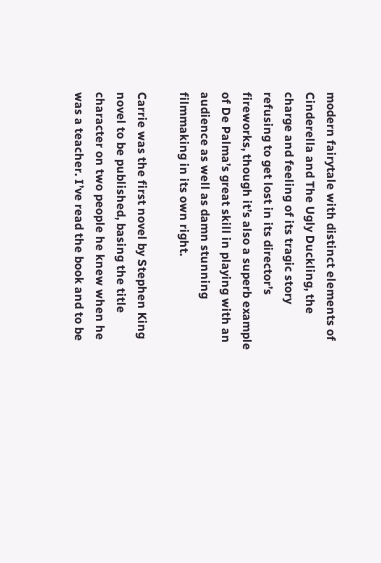modern fairytale with distinct elements of Cinderella and The Ugly Duckling, the charge and feeling of its tragic story refusing to get lost in its director’s fireworks, though it’s also a superb example of De Palma’s great skill in playing with an audience as well as damn stunning filmmaking in its own right.

Carrie was the first novel by Stephen King novel to be published, basing the title character on two people he knew when he was a teacher. I’ve read the book and to be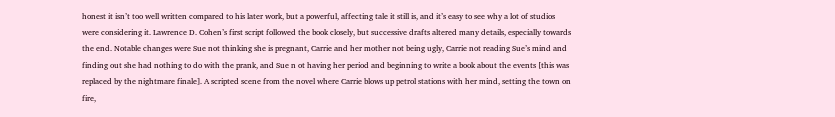honest it isn’t too well written compared to his later work, but a powerful, affecting tale it still is, and it’s easy to see why a lot of studios were considering it. Lawrence D. Cohen’s first script followed the book closely, but successive drafts altered many details, especially towards the end. Notable changes were Sue not thinking she is pregnant, Carrie and her mother not being ugly, Carrie not reading Sue’s mind and finding out she had nothing to do with the prank, and Sue n ot having her period and beginning to write a book about the events [this was replaced by the nightmare finale]. A scripted scene from the novel where Carrie blows up petrol stations with her mind, setting the town on fire,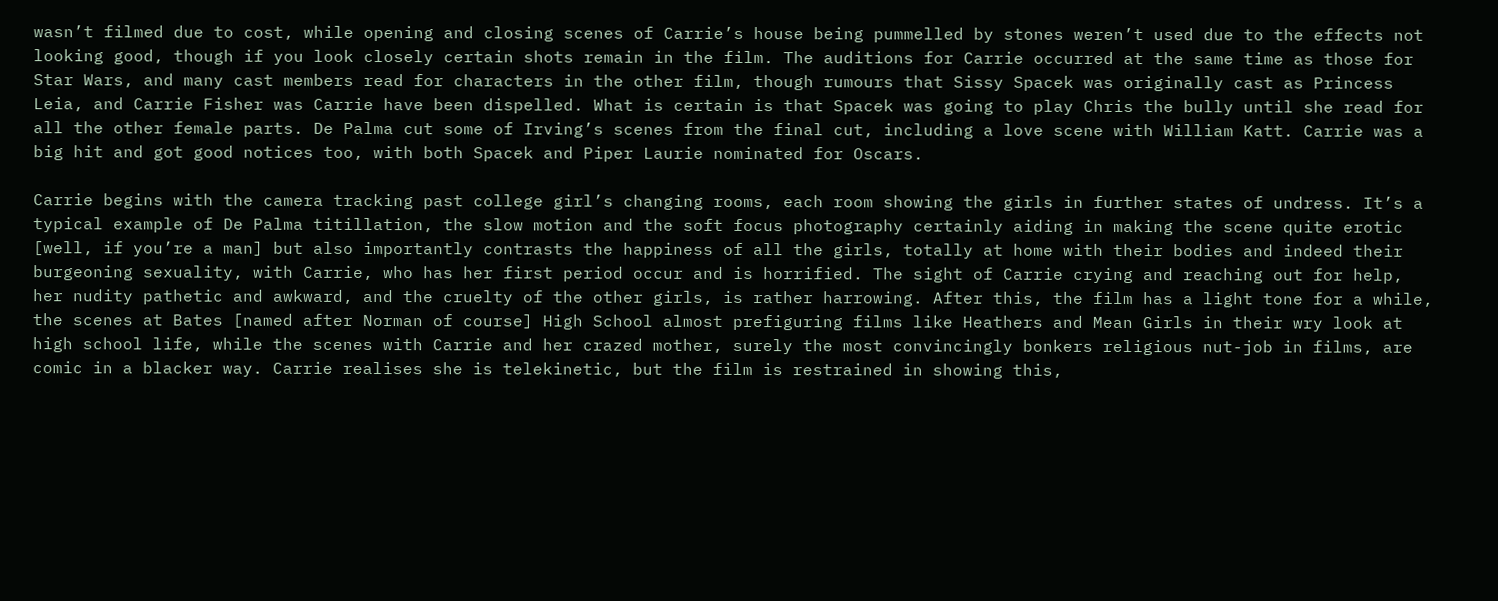wasn’t filmed due to cost, while opening and closing scenes of Carrie’s house being pummelled by stones weren’t used due to the effects not looking good, though if you look closely certain shots remain in the film. The auditions for Carrie occurred at the same time as those for Star Wars, and many cast members read for characters in the other film, though rumours that Sissy Spacek was originally cast as Princess Leia, and Carrie Fisher was Carrie have been dispelled. What is certain is that Spacek was going to play Chris the bully until she read for all the other female parts. De Palma cut some of Irving’s scenes from the final cut, including a love scene with William Katt. Carrie was a big hit and got good notices too, with both Spacek and Piper Laurie nominated for Oscars.

Carrie begins with the camera tracking past college girl’s changing rooms, each room showing the girls in further states of undress. It’s a typical example of De Palma titillation, the slow motion and the soft focus photography certainly aiding in making the scene quite erotic [well, if you’re a man] but also importantly contrasts the happiness of all the girls, totally at home with their bodies and indeed their burgeoning sexuality, with Carrie, who has her first period occur and is horrified. The sight of Carrie crying and reaching out for help, her nudity pathetic and awkward, and the cruelty of the other girls, is rather harrowing. After this, the film has a light tone for a while, the scenes at Bates [named after Norman of course] High School almost prefiguring films like Heathers and Mean Girls in their wry look at high school life, while the scenes with Carrie and her crazed mother, surely the most convincingly bonkers religious nut-job in films, are comic in a blacker way. Carrie realises she is telekinetic, but the film is restrained in showing this,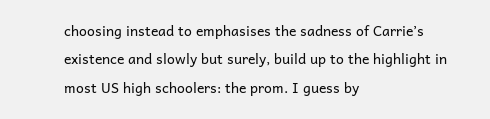choosing instead to emphasises the sadness of Carrie’s existence and slowly but surely, build up to the highlight in most US high schoolers: the prom. I guess by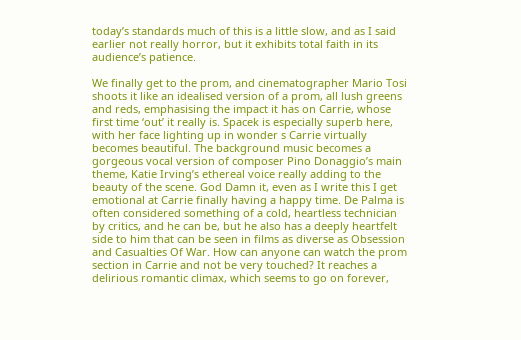today’s standards much of this is a little slow, and as I said earlier not really horror, but it exhibits total faith in its audience’s patience.

We finally get to the prom, and cinematographer Mario Tosi shoots it like an idealised version of a prom, all lush greens and reds, emphasising the impact it has on Carrie, whose first time ‘out’ it really is. Spacek is especially superb here, with her face lighting up in wonder s Carrie virtually becomes beautiful. The background music becomes a gorgeous vocal version of composer Pino Donaggio’s main theme, Katie Irving’s ethereal voice really adding to the beauty of the scene. God Damn it, even as I write this I get emotional at Carrie finally having a happy time. De Palma is often considered something of a cold, heartless technician by critics, and he can be, but he also has a deeply heartfelt side to him that can be seen in films as diverse as Obsession and Casualties Of War. How can anyone can watch the prom section in Carrie and not be very touched? It reaches a delirious romantic climax, which seems to go on forever,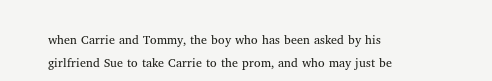when Carrie and Tommy, the boy who has been asked by his girlfriend Sue to take Carrie to the prom, and who may just be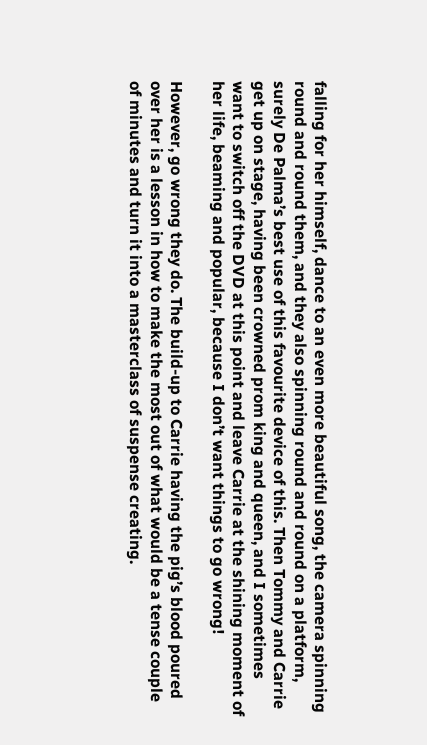falling for her himself, dance to an even more beautiful song, the camera spinning round and round them, and they also spinning round and round on a platform, surely De Palma’s best use of this favourite device of this. Then Tommy and Carrie get up on stage, having been crowned prom king and queen, and I sometimes want to switch off the DVD at this point and leave Carrie at the shining moment of her life, beaming and popular, because I don’t want things to go wrong!

However, go wrong they do. The build-up to Carrie having the pig’s blood poured over her is a lesson in how to make the most out of what would be a tense couple of minutes and turn it into a masterclass of suspense creating.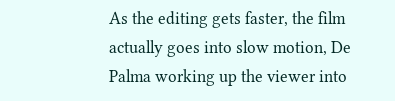As the editing gets faster, the film actually goes into slow motion, De Palma working up the viewer into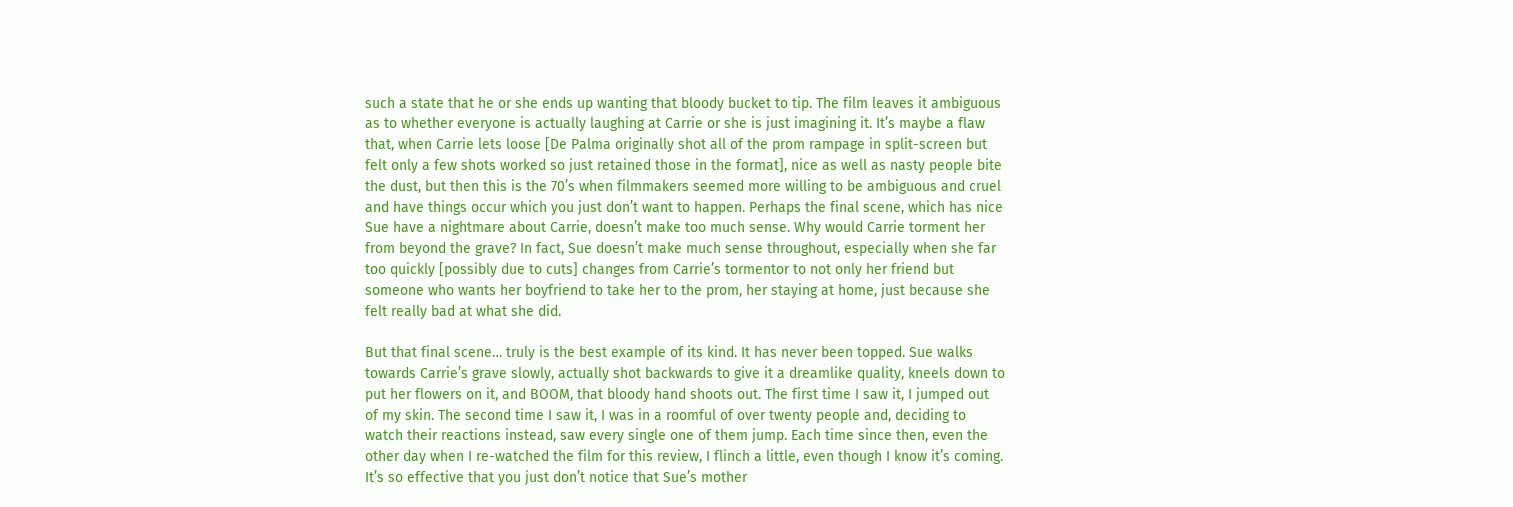such a state that he or she ends up wanting that bloody bucket to tip. The film leaves it ambiguous as to whether everyone is actually laughing at Carrie or she is just imagining it. It’s maybe a flaw that, when Carrie lets loose [De Palma originally shot all of the prom rampage in split-screen but felt only a few shots worked so just retained those in the format], nice as well as nasty people bite the dust, but then this is the 70’s when filmmakers seemed more willing to be ambiguous and cruel and have things occur which you just don’t want to happen. Perhaps the final scene, which has nice Sue have a nightmare about Carrie, doesn’t make too much sense. Why would Carrie torment her from beyond the grave? In fact, Sue doesn’t make much sense throughout, especially when she far too quickly [possibly due to cuts] changes from Carrie’s tormentor to not only her friend but someone who wants her boyfriend to take her to the prom, her staying at home, just because she felt really bad at what she did.

But that final scene… truly is the best example of its kind. It has never been topped. Sue walks towards Carrie’s grave slowly, actually shot backwards to give it a dreamlike quality, kneels down to put her flowers on it, and BOOM, that bloody hand shoots out. The first time I saw it, I jumped out of my skin. The second time I saw it, I was in a roomful of over twenty people and, deciding to watch their reactions instead, saw every single one of them jump. Each time since then, even the other day when I re-watched the film for this review, I flinch a little, even though I know it’s coming. It’s so effective that you just don’t notice that Sue’s mother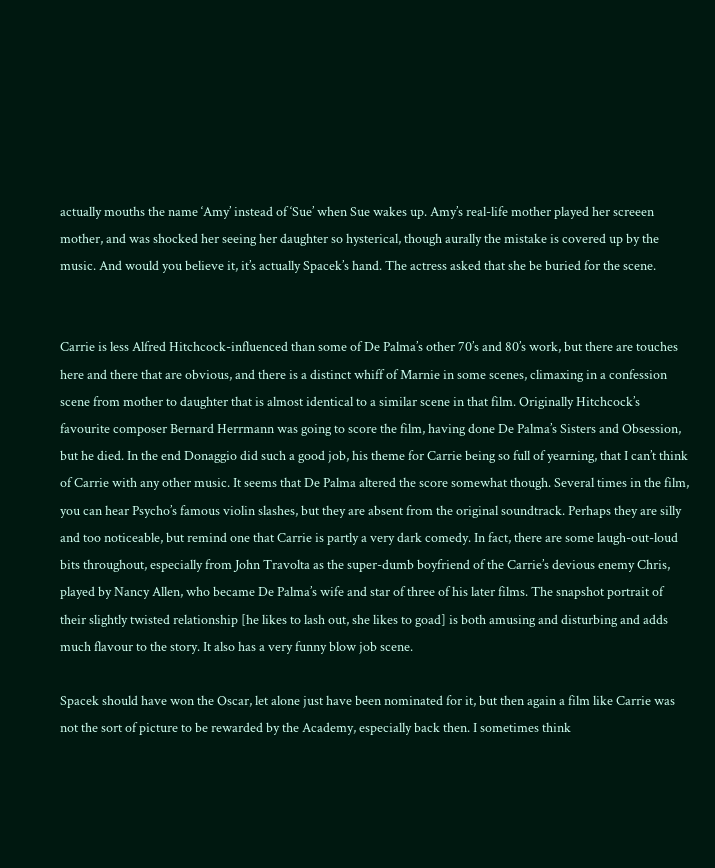actually mouths the name ‘Amy’ instead of ‘Sue’ when Sue wakes up. Amy’s real-life mother played her screeen mother, and was shocked her seeing her daughter so hysterical, though aurally the mistake is covered up by the music. And would you believe it, it’s actually Spacek’s hand. The actress asked that she be buried for the scene.


Carrie is less Alfred Hitchcock-influenced than some of De Palma’s other 70’s and 80’s work, but there are touches here and there that are obvious, and there is a distinct whiff of Marnie in some scenes, climaxing in a confession scene from mother to daughter that is almost identical to a similar scene in that film. Originally Hitchcock’s favourite composer Bernard Herrmann was going to score the film, having done De Palma’s Sisters and Obsession, but he died. In the end Donaggio did such a good job, his theme for Carrie being so full of yearning, that I can’t think of Carrie with any other music. It seems that De Palma altered the score somewhat though. Several times in the film, you can hear Psycho’s famous violin slashes, but they are absent from the original soundtrack. Perhaps they are silly and too noticeable, but remind one that Carrie is partly a very dark comedy. In fact, there are some laugh-out-loud bits throughout, especially from John Travolta as the super-dumb boyfriend of the Carrie’s devious enemy Chris, played by Nancy Allen, who became De Palma’s wife and star of three of his later films. The snapshot portrait of their slightly twisted relationship [he likes to lash out, she likes to goad] is both amusing and disturbing and adds much flavour to the story. It also has a very funny blow job scene.

Spacek should have won the Oscar, let alone just have been nominated for it, but then again a film like Carrie was not the sort of picture to be rewarded by the Academy, especially back then. I sometimes think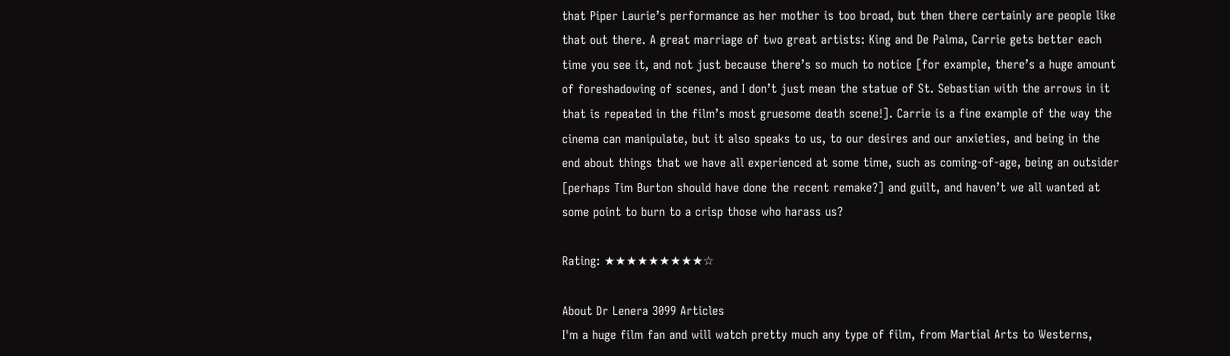that Piper Laurie’s performance as her mother is too broad, but then there certainly are people like that out there. A great marriage of two great artists: King and De Palma, Carrie gets better each time you see it, and not just because there’s so much to notice [for example, there’s a huge amount of foreshadowing of scenes, and I don’t just mean the statue of St. Sebastian with the arrows in it that is repeated in the film’s most gruesome death scene!]. Carrie is a fine example of the way the cinema can manipulate, but it also speaks to us, to our desires and our anxieties, and being in the end about things that we have all experienced at some time, such as coming-of-age, being an outsider [perhaps Tim Burton should have done the recent remake?] and guilt, and haven’t we all wanted at some point to burn to a crisp those who harass us?

Rating: ★★★★★★★★★☆

About Dr Lenera 3099 Articles
I'm a huge film fan and will watch pretty much any type of film, from Martial Arts to Westerns,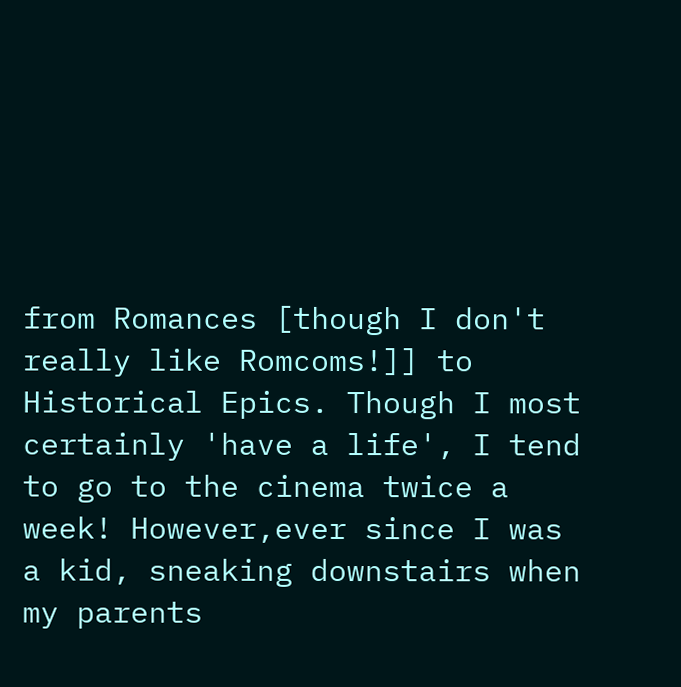from Romances [though I don't really like Romcoms!]] to Historical Epics. Though I most certainly 'have a life', I tend to go to the cinema twice a week! However,ever since I was a kid, sneaking downstairs when my parents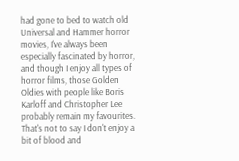had gone to bed to watch old Universal and Hammer horror movies, I've always been especially fascinated by horror, and though I enjoy all types of horror films, those Golden Oldies with people like Boris Karloff and Christopher Lee probably remain my favourites. That's not to say I don't enjoy a bit of blood and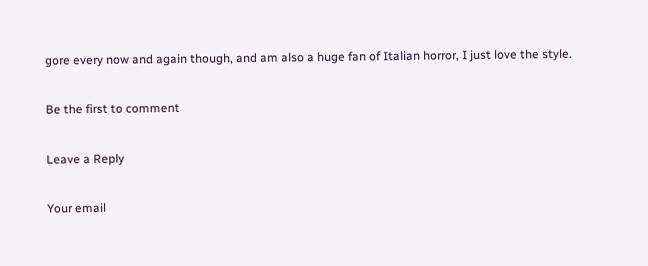gore every now and again though, and am also a huge fan of Italian horror, I just love the style.

Be the first to comment

Leave a Reply

Your email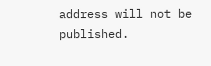address will not be published.